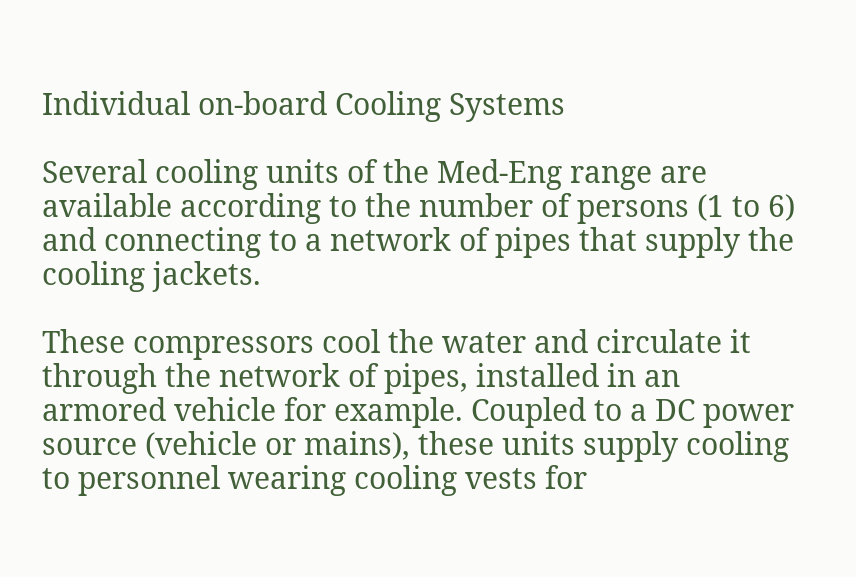Individual on-board Cooling Systems

Several cooling units of the Med-Eng range are available according to the number of persons (1 to 6) and connecting to a network of pipes that supply the cooling jackets.

These compressors cool the water and circulate it through the network of pipes, installed in an armored vehicle for example. Coupled to a DC power source (vehicle or mains), these units supply cooling to personnel wearing cooling vests for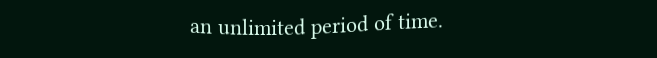an unlimited period of time.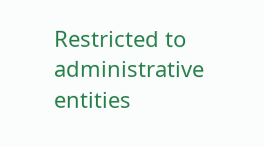Restricted to administrative entities